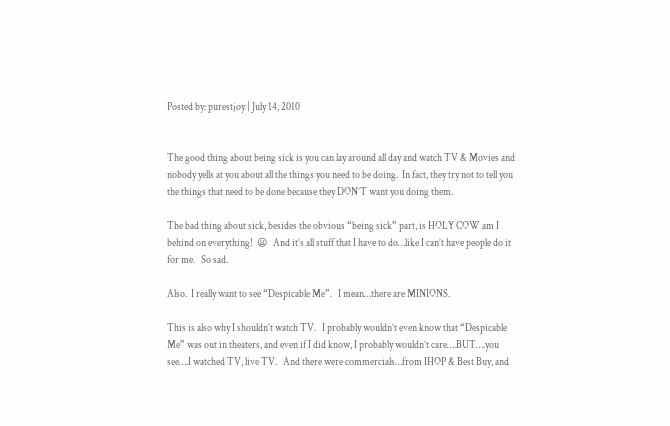Posted by: purestjoy | July 14, 2010


The good thing about being sick is you can lay around all day and watch TV & Movies and nobody yells at you about all the things you need to be doing.  In fact, they try not to tell you the things that need to be done because they DON’T want you doing them.

The bad thing about sick, besides the obvious “being sick” part, is HOLY COW am I behind on everything!  😦   And it’s all stuff that I have to do…like I can’t have people do it for me.   So sad.

Also.  I really want to see “Despicable Me”.   I mean…there are MINIONS.

This is also why I shouldn’t watch TV.   I probably wouldn’t even know that “Despicable Me” was out in theaters, and even if I did know, I probably wouldn’t care….BUT….you see….I watched TV, live TV.   And there were commercials…from IHOP & Best Buy, and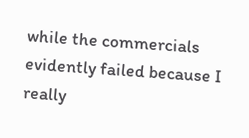while the commercials evidently failed because I really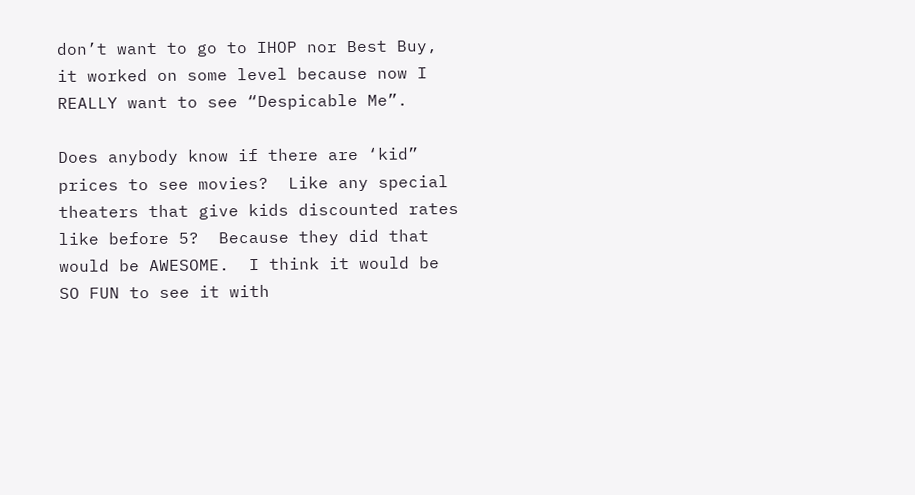don’t want to go to IHOP nor Best Buy, it worked on some level because now I REALLY want to see “Despicable Me”.

Does anybody know if there are ‘kid” prices to see movies?  Like any special theaters that give kids discounted rates like before 5?  Because they did that would be AWESOME.  I think it would be SO FUN to see it with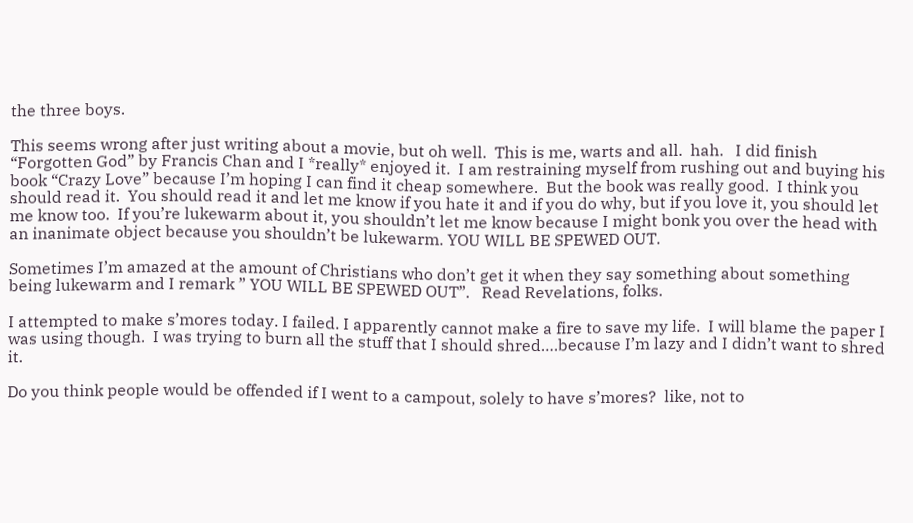the three boys.

This seems wrong after just writing about a movie, but oh well.  This is me, warts and all.  hah.   I did finish “Forgotten God” by Francis Chan and I *really* enjoyed it.  I am restraining myself from rushing out and buying his book “Crazy Love” because I’m hoping I can find it cheap somewhere.  But the book was really good.  I think you should read it.  You should read it and let me know if you hate it and if you do why, but if you love it, you should let me know too.  If you’re lukewarm about it, you shouldn’t let me know because I might bonk you over the head with an inanimate object because you shouldn’t be lukewarm. YOU WILL BE SPEWED OUT.

Sometimes I’m amazed at the amount of Christians who don’t get it when they say something about something being lukewarm and I remark ” YOU WILL BE SPEWED OUT”.   Read Revelations, folks.

I attempted to make s’mores today. I failed. I apparently cannot make a fire to save my life.  I will blame the paper I was using though.  I was trying to burn all the stuff that I should shred….because I’m lazy and I didn’t want to shred it.

Do you think people would be offended if I went to a campout, solely to have s’mores?  like, not to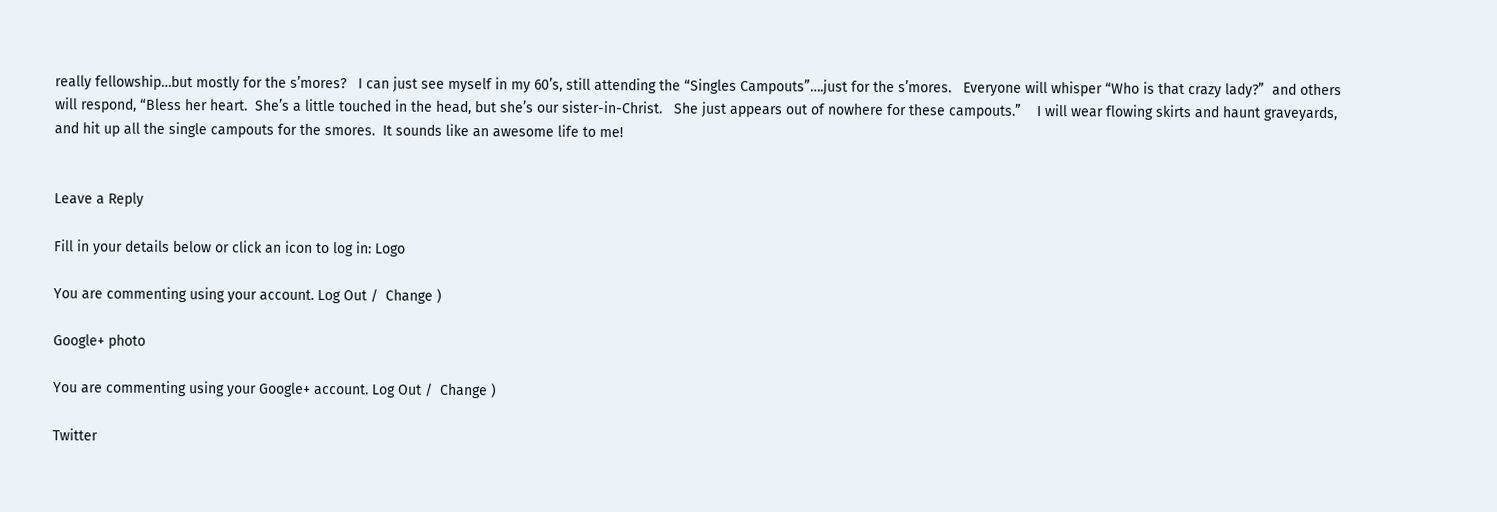really fellowship…but mostly for the s’mores?   I can just see myself in my 60’s, still attending the “Singles Campouts”….just for the s’mores.   Everyone will whisper “Who is that crazy lady?”  and others will respond, “Bless her heart.  She’s a little touched in the head, but she’s our sister-in-Christ.   She just appears out of nowhere for these campouts.”    I will wear flowing skirts and haunt graveyards, and hit up all the single campouts for the smores.  It sounds like an awesome life to me!


Leave a Reply

Fill in your details below or click an icon to log in: Logo

You are commenting using your account. Log Out /  Change )

Google+ photo

You are commenting using your Google+ account. Log Out /  Change )

Twitter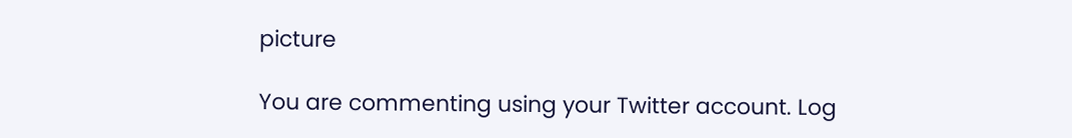picture

You are commenting using your Twitter account. Log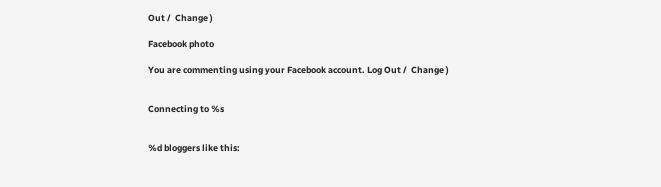Out /  Change )

Facebook photo

You are commenting using your Facebook account. Log Out /  Change )


Connecting to %s


%d bloggers like this: